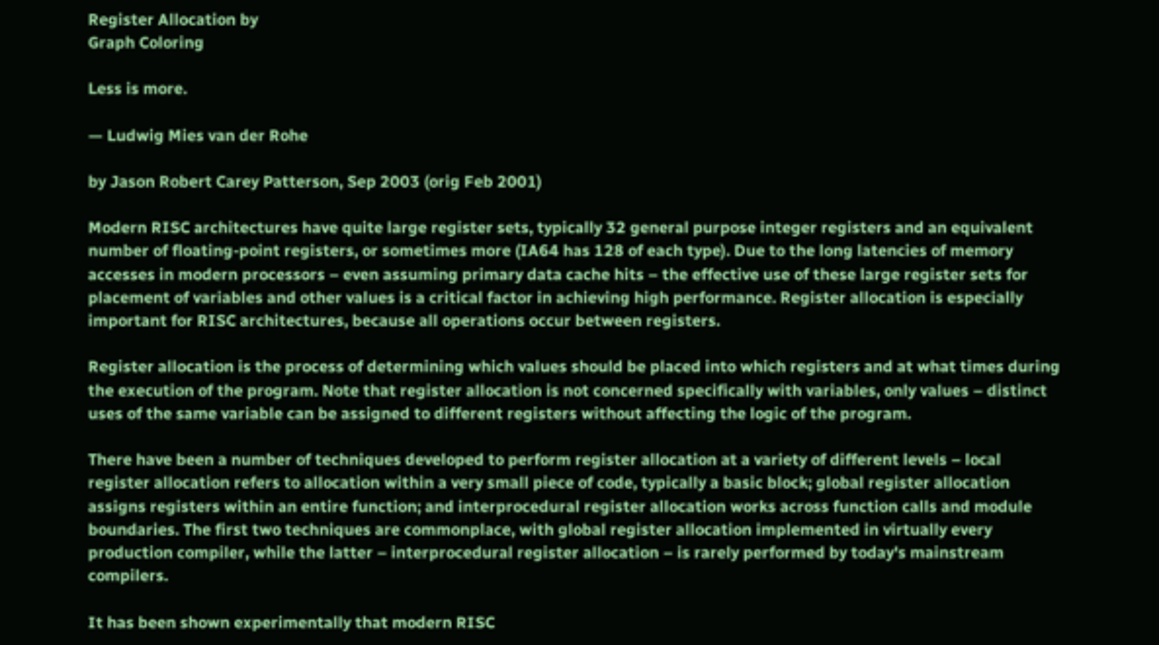Register Allocation by
Graph Coloring

Less is more.

— Ludwig Mies van der Rohe

by Jason Robert Carey Patterson, Sep 2003 (orig Feb 2001)

Modern RISC architectures have quite large register sets, typically 32 general purpose integer registers and an equivalent number of floating-point registers, or sometimes more (IA64 has 128 of each type). Due to the long latencies of memory accesses in modern processors – even assuming primary data cache hits – the effective use of these large register sets for placement of variables and other values is a critical factor in achieving high performance. Register allocation is especially important for RISC architectures, because all operations occur between registers.

Register allocation is the process of determining which values should be placed into which registers and at what times during the execution of the program. Note that register allocation is not concerned specifically with variables, only values – distinct uses of the same variable can be assigned to different registers without affecting the logic of the program.

There have been a number of techniques developed to perform register allocation at a variety of different levels – local register allocation refers to allocation within a very small piece of code, typically a basic block; global register allocation assigns registers within an entire function; and interprocedural register allocation works across function calls and module boundaries. The first two techniques are commonplace, with global register allocation implemented in virtually every production compiler, while the latter – interprocedural register allocation – is rarely performed by today's mainstream compilers.

It has been shown experimentally that modern RISC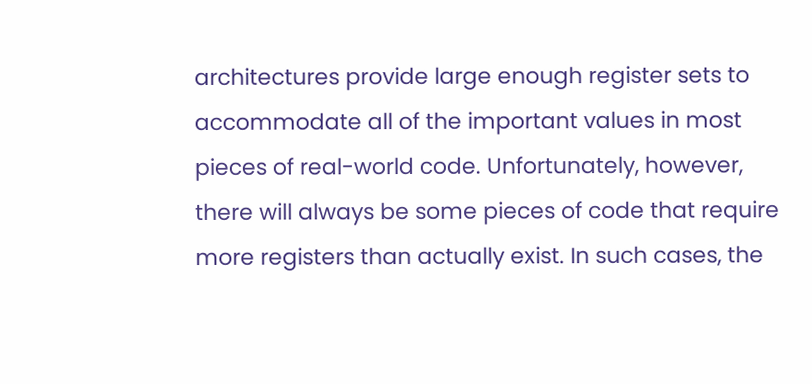architectures provide large enough register sets to accommodate all of the important values in most pieces of real-world code. Unfortunately, however, there will always be some pieces of code that require more registers than actually exist. In such cases, the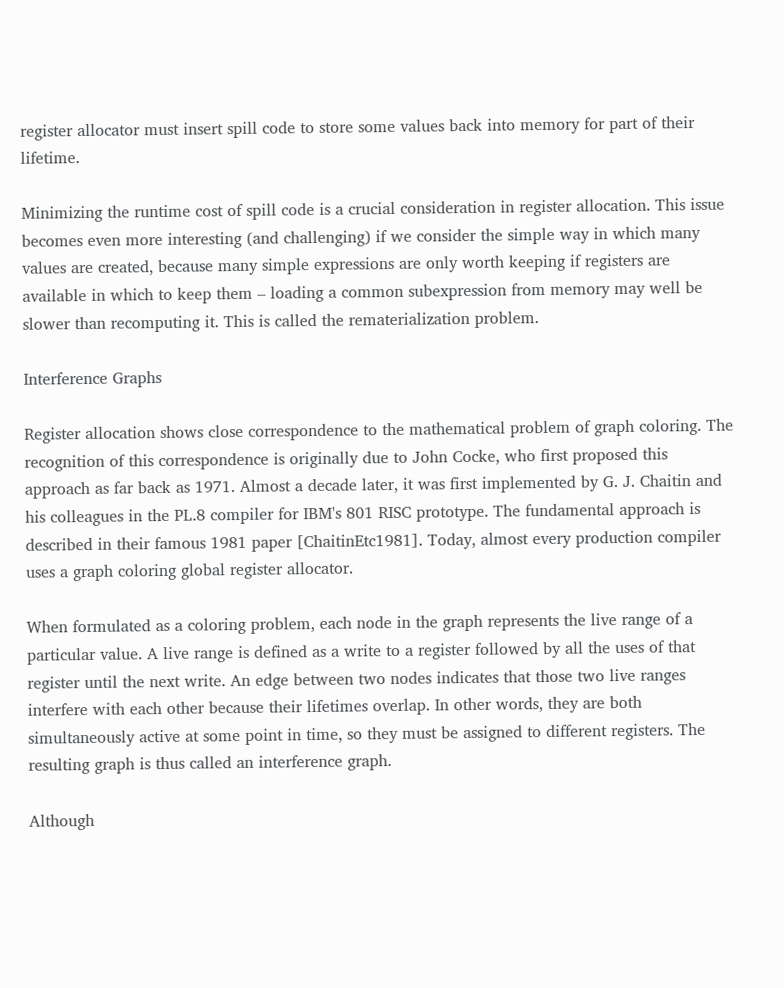register allocator must insert spill code to store some values back into memory for part of their lifetime.

Minimizing the runtime cost of spill code is a crucial consideration in register allocation. This issue becomes even more interesting (and challenging) if we consider the simple way in which many values are created, because many simple expressions are only worth keeping if registers are available in which to keep them – loading a common subexpression from memory may well be slower than recomputing it. This is called the rematerialization problem.

Interference Graphs

Register allocation shows close correspondence to the mathematical problem of graph coloring. The recognition of this correspondence is originally due to John Cocke, who first proposed this approach as far back as 1971. Almost a decade later, it was first implemented by G. J. Chaitin and his colleagues in the PL.8 compiler for IBM's 801 RISC prototype. The fundamental approach is described in their famous 1981 paper [ChaitinEtc1981]. Today, almost every production compiler uses a graph coloring global register allocator.

When formulated as a coloring problem, each node in the graph represents the live range of a particular value. A live range is defined as a write to a register followed by all the uses of that register until the next write. An edge between two nodes indicates that those two live ranges interfere with each other because their lifetimes overlap. In other words, they are both simultaneously active at some point in time, so they must be assigned to different registers. The resulting graph is thus called an interference graph.

Although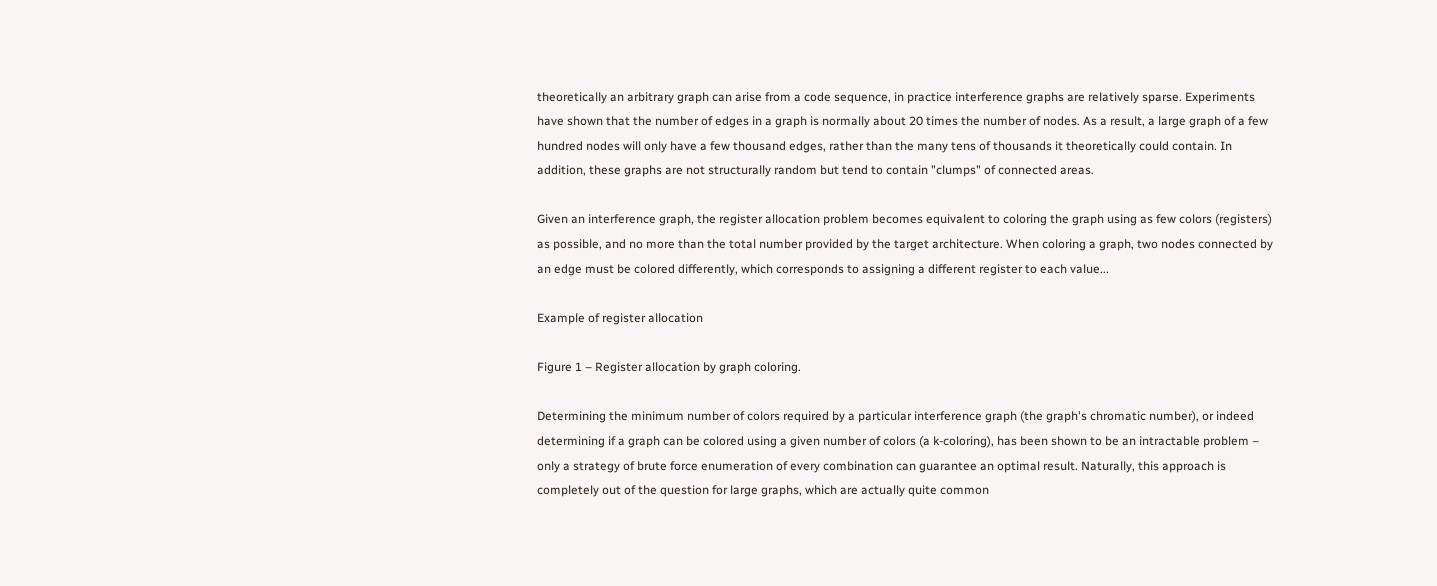theoretically an arbitrary graph can arise from a code sequence, in practice interference graphs are relatively sparse. Experiments have shown that the number of edges in a graph is normally about 20 times the number of nodes. As a result, a large graph of a few hundred nodes will only have a few thousand edges, rather than the many tens of thousands it theoretically could contain. In addition, these graphs are not structurally random but tend to contain "clumps" of connected areas.

Given an interference graph, the register allocation problem becomes equivalent to coloring the graph using as few colors (registers) as possible, and no more than the total number provided by the target architecture. When coloring a graph, two nodes connected by an edge must be colored differently, which corresponds to assigning a different register to each value...

Example of register allocation

Figure 1 – Register allocation by graph coloring.

Determining the minimum number of colors required by a particular interference graph (the graph's chromatic number), or indeed determining if a graph can be colored using a given number of colors (a k-coloring), has been shown to be an intractable problem – only a strategy of brute force enumeration of every combination can guarantee an optimal result. Naturally, this approach is completely out of the question for large graphs, which are actually quite common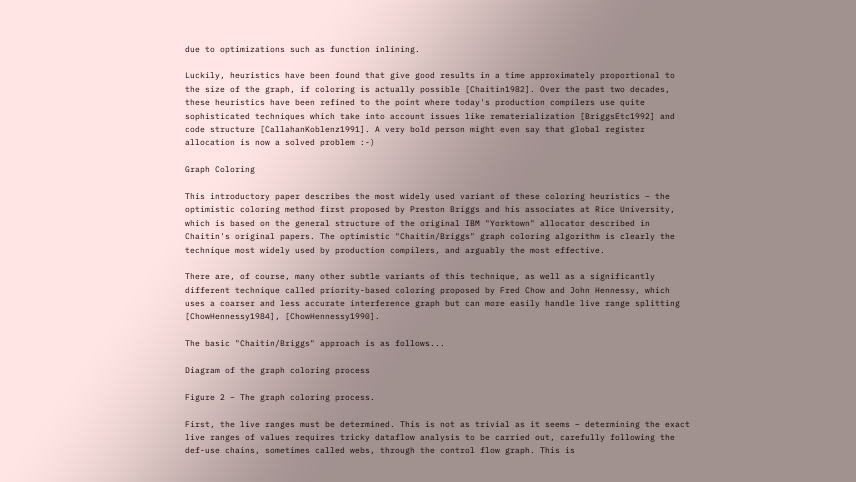due to optimizations such as function inlining.

Luckily, heuristics have been found that give good results in a time approximately proportional to the size of the graph, if coloring is actually possible [Chaitin1982]. Over the past two decades, these heuristics have been refined to the point where today's production compilers use quite sophisticated techniques which take into account issues like rematerialization [BriggsEtc1992] and code structure [CallahanKoblenz1991]. A very bold person might even say that global register allocation is now a solved problem :-)

Graph Coloring

This introductory paper describes the most widely used variant of these coloring heuristics – the optimistic coloring method first proposed by Preston Briggs and his associates at Rice University, which is based on the general structure of the original IBM "Yorktown" allocator described in Chaitin's original papers. The optimistic "Chaitin/Briggs" graph coloring algorithm is clearly the technique most widely used by production compilers, and arguably the most effective.

There are, of course, many other subtle variants of this technique, as well as a significantly different technique called priority-based coloring proposed by Fred Chow and John Hennessy, which uses a coarser and less accurate interference graph but can more easily handle live range splitting [ChowHennessy1984], [ChowHennessy1990].

The basic "Chaitin/Briggs" approach is as follows...

Diagram of the graph coloring process

Figure 2 – The graph coloring process.

First, the live ranges must be determined. This is not as trivial as it seems – determining the exact live ranges of values requires tricky dataflow analysis to be carried out, carefully following the def-use chains, sometimes called webs, through the control flow graph. This is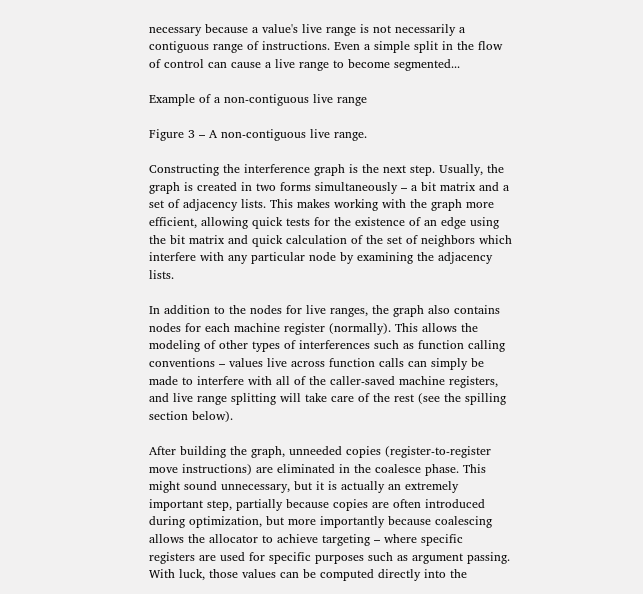necessary because a value's live range is not necessarily a contiguous range of instructions. Even a simple split in the flow of control can cause a live range to become segmented...

Example of a non-contiguous live range

Figure 3 – A non-contiguous live range.

Constructing the interference graph is the next step. Usually, the graph is created in two forms simultaneously – a bit matrix and a set of adjacency lists. This makes working with the graph more efficient, allowing quick tests for the existence of an edge using the bit matrix and quick calculation of the set of neighbors which interfere with any particular node by examining the adjacency lists.

In addition to the nodes for live ranges, the graph also contains nodes for each machine register (normally). This allows the modeling of other types of interferences such as function calling conventions – values live across function calls can simply be made to interfere with all of the caller-saved machine registers, and live range splitting will take care of the rest (see the spilling section below).

After building the graph, unneeded copies (register-to-register move instructions) are eliminated in the coalesce phase. This might sound unnecessary, but it is actually an extremely important step, partially because copies are often introduced during optimization, but more importantly because coalescing allows the allocator to achieve targeting – where specific registers are used for specific purposes such as argument passing. With luck, those values can be computed directly into the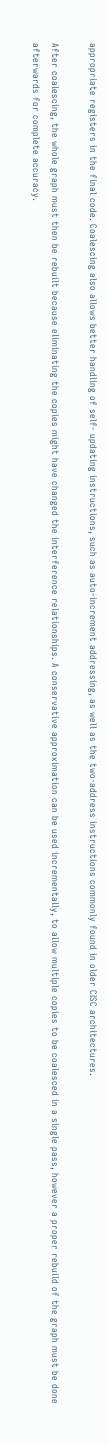appropriate registers in the final code. Coalescing also allows better handling of self- updating instructions, such as auto-increment addressing, as well as the two-address instructions commonly found in older CISC architectures.

After coalescing, the whole graph must then be rebuilt because eliminating the copies might have changed the interference relationships. A conservative approximation can be used incrementally, to allow multiple copies to be coalesced in a single pass, however a proper rebuild of the graph must be done afterwards for complete accuracy.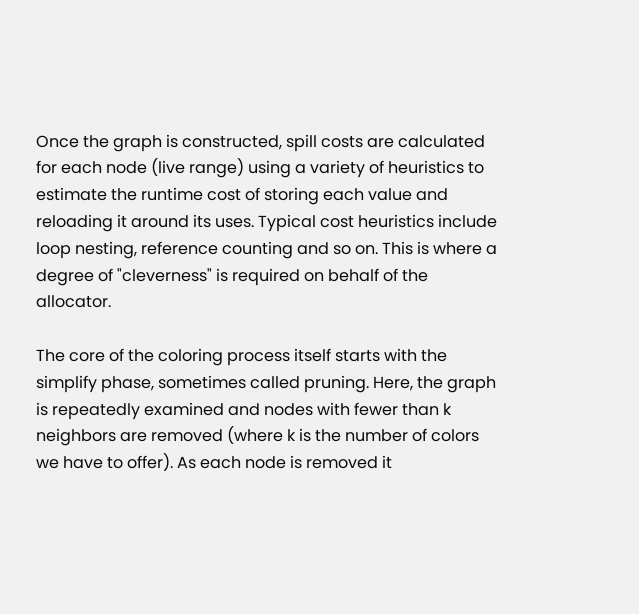Once the graph is constructed, spill costs are calculated for each node (live range) using a variety of heuristics to estimate the runtime cost of storing each value and reloading it around its uses. Typical cost heuristics include loop nesting, reference counting and so on. This is where a degree of "cleverness" is required on behalf of the allocator.

The core of the coloring process itself starts with the simplify phase, sometimes called pruning. Here, the graph is repeatedly examined and nodes with fewer than k neighbors are removed (where k is the number of colors we have to offer). As each node is removed it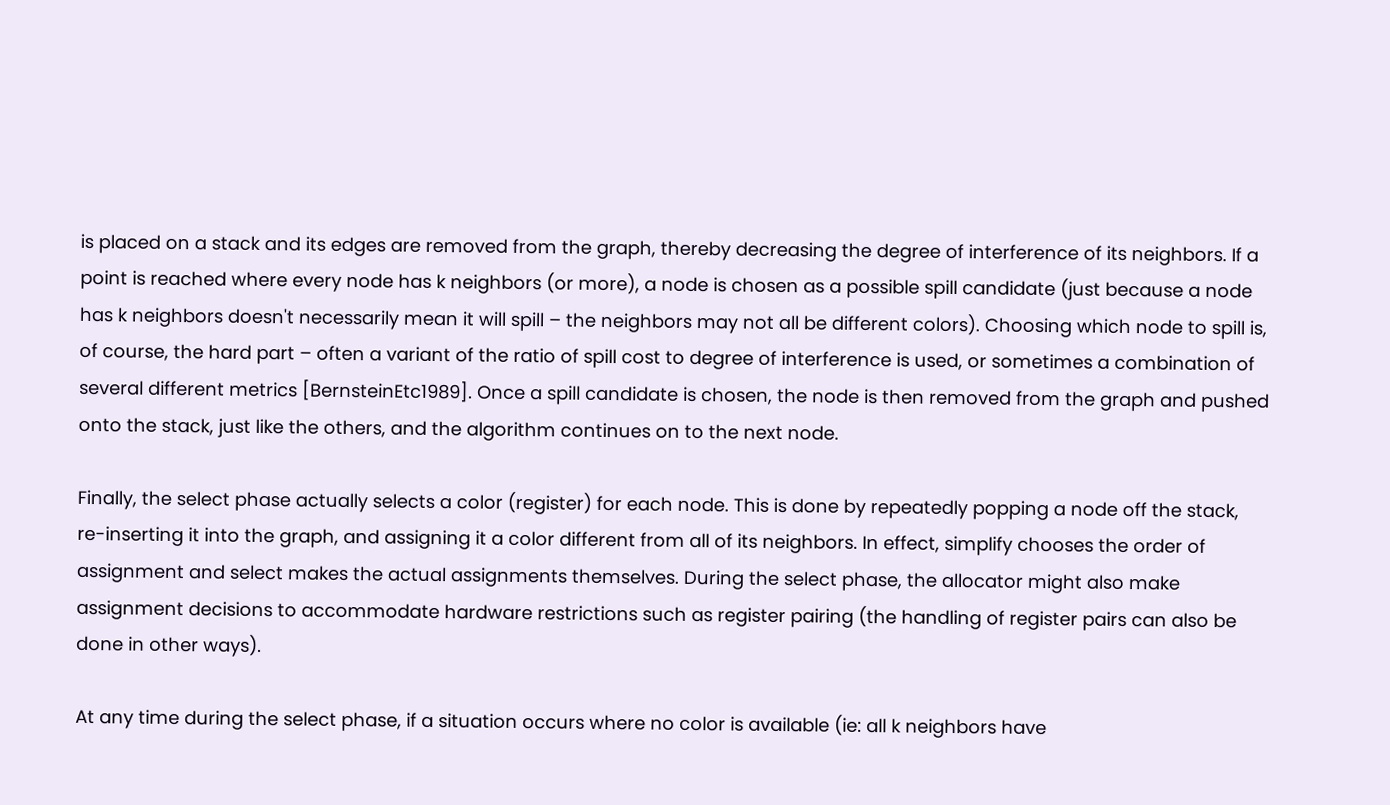is placed on a stack and its edges are removed from the graph, thereby decreasing the degree of interference of its neighbors. If a point is reached where every node has k neighbors (or more), a node is chosen as a possible spill candidate (just because a node has k neighbors doesn't necessarily mean it will spill – the neighbors may not all be different colors). Choosing which node to spill is, of course, the hard part – often a variant of the ratio of spill cost to degree of interference is used, or sometimes a combination of several different metrics [BernsteinEtc1989]. Once a spill candidate is chosen, the node is then removed from the graph and pushed onto the stack, just like the others, and the algorithm continues on to the next node.

Finally, the select phase actually selects a color (register) for each node. This is done by repeatedly popping a node off the stack, re-inserting it into the graph, and assigning it a color different from all of its neighbors. In effect, simplify chooses the order of assignment and select makes the actual assignments themselves. During the select phase, the allocator might also make assignment decisions to accommodate hardware restrictions such as register pairing (the handling of register pairs can also be done in other ways).

At any time during the select phase, if a situation occurs where no color is available (ie: all k neighbors have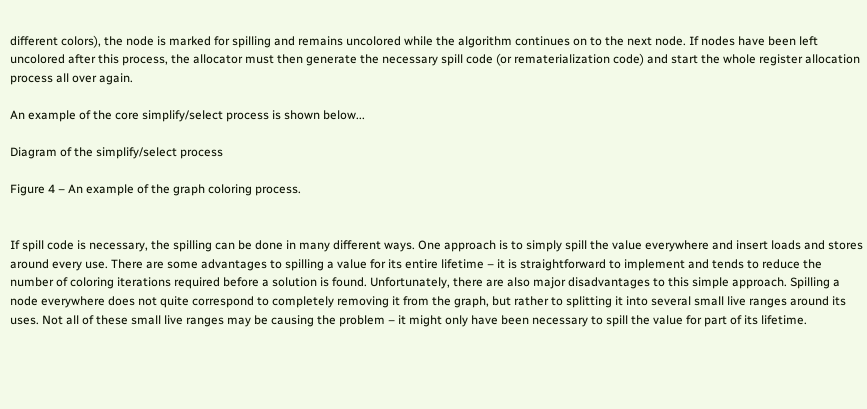different colors), the node is marked for spilling and remains uncolored while the algorithm continues on to the next node. If nodes have been left uncolored after this process, the allocator must then generate the necessary spill code (or rematerialization code) and start the whole register allocation process all over again.

An example of the core simplify/select process is shown below...

Diagram of the simplify/select process

Figure 4 – An example of the graph coloring process.


If spill code is necessary, the spilling can be done in many different ways. One approach is to simply spill the value everywhere and insert loads and stores around every use. There are some advantages to spilling a value for its entire lifetime – it is straightforward to implement and tends to reduce the number of coloring iterations required before a solution is found. Unfortunately, there are also major disadvantages to this simple approach. Spilling a node everywhere does not quite correspond to completely removing it from the graph, but rather to splitting it into several small live ranges around its uses. Not all of these small live ranges may be causing the problem – it might only have been necessary to spill the value for part of its lifetime.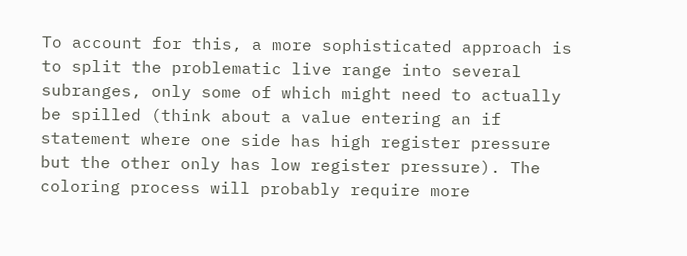To account for this, a more sophisticated approach is to split the problematic live range into several subranges, only some of which might need to actually be spilled (think about a value entering an if statement where one side has high register pressure but the other only has low register pressure). The coloring process will probably require more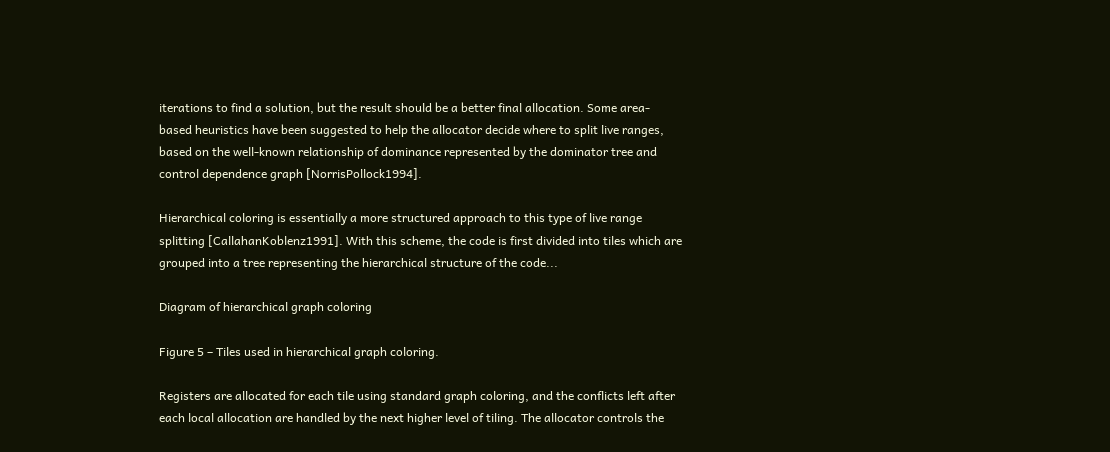iterations to find a solution, but the result should be a better final allocation. Some area-based heuristics have been suggested to help the allocator decide where to split live ranges, based on the well-known relationship of dominance represented by the dominator tree and control dependence graph [NorrisPollock1994].

Hierarchical coloring is essentially a more structured approach to this type of live range splitting [CallahanKoblenz1991]. With this scheme, the code is first divided into tiles which are grouped into a tree representing the hierarchical structure of the code...

Diagram of hierarchical graph coloring

Figure 5 – Tiles used in hierarchical graph coloring.

Registers are allocated for each tile using standard graph coloring, and the conflicts left after each local allocation are handled by the next higher level of tiling. The allocator controls the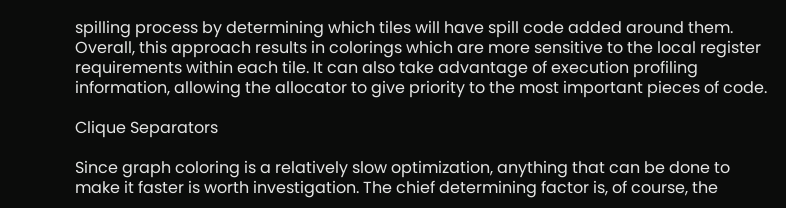spilling process by determining which tiles will have spill code added around them. Overall, this approach results in colorings which are more sensitive to the local register requirements within each tile. It can also take advantage of execution profiling information, allowing the allocator to give priority to the most important pieces of code.

Clique Separators

Since graph coloring is a relatively slow optimization, anything that can be done to make it faster is worth investigation. The chief determining factor is, of course, the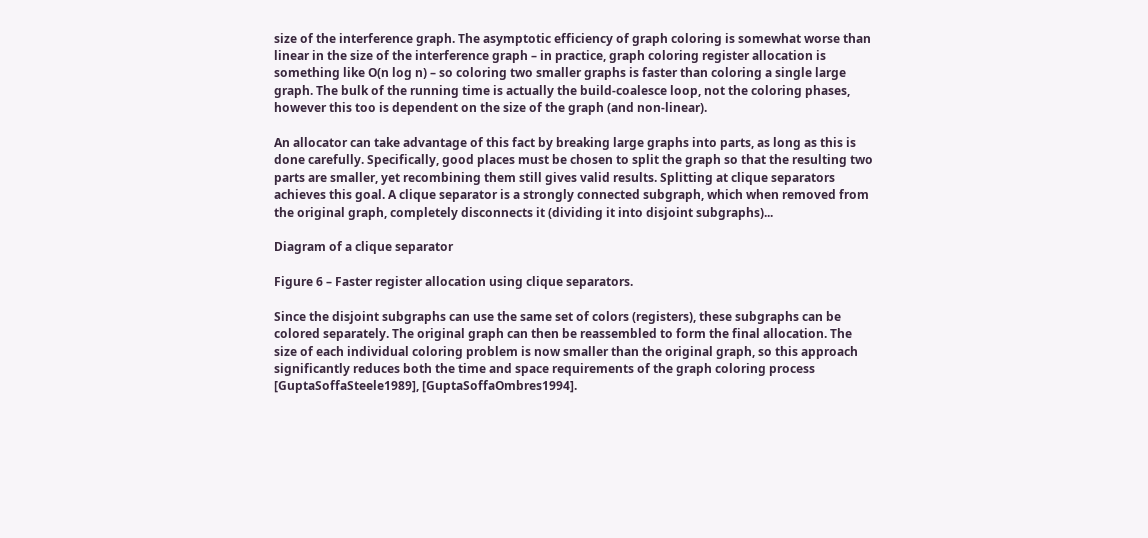size of the interference graph. The asymptotic efficiency of graph coloring is somewhat worse than linear in the size of the interference graph – in practice, graph coloring register allocation is something like O(n log n) – so coloring two smaller graphs is faster than coloring a single large graph. The bulk of the running time is actually the build-coalesce loop, not the coloring phases, however this too is dependent on the size of the graph (and non-linear).

An allocator can take advantage of this fact by breaking large graphs into parts, as long as this is done carefully. Specifically, good places must be chosen to split the graph so that the resulting two parts are smaller, yet recombining them still gives valid results. Splitting at clique separators achieves this goal. A clique separator is a strongly connected subgraph, which when removed from the original graph, completely disconnects it (dividing it into disjoint subgraphs)...

Diagram of a clique separator

Figure 6 – Faster register allocation using clique separators.

Since the disjoint subgraphs can use the same set of colors (registers), these subgraphs can be colored separately. The original graph can then be reassembled to form the final allocation. The size of each individual coloring problem is now smaller than the original graph, so this approach significantly reduces both the time and space requirements of the graph coloring process [GuptaSoffaSteele1989], [GuptaSoffaOmbres1994].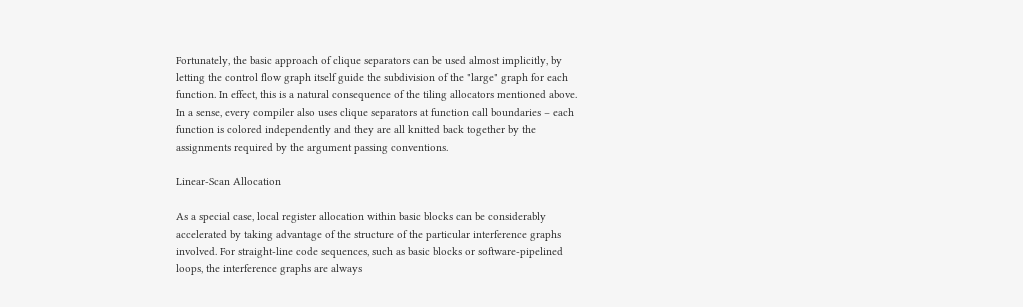Fortunately, the basic approach of clique separators can be used almost implicitly, by letting the control flow graph itself guide the subdivision of the "large" graph for each function. In effect, this is a natural consequence of the tiling allocators mentioned above. In a sense, every compiler also uses clique separators at function call boundaries – each function is colored independently and they are all knitted back together by the assignments required by the argument passing conventions.

Linear-Scan Allocation

As a special case, local register allocation within basic blocks can be considerably accelerated by taking advantage of the structure of the particular interference graphs involved. For straight-line code sequences, such as basic blocks or software-pipelined loops, the interference graphs are always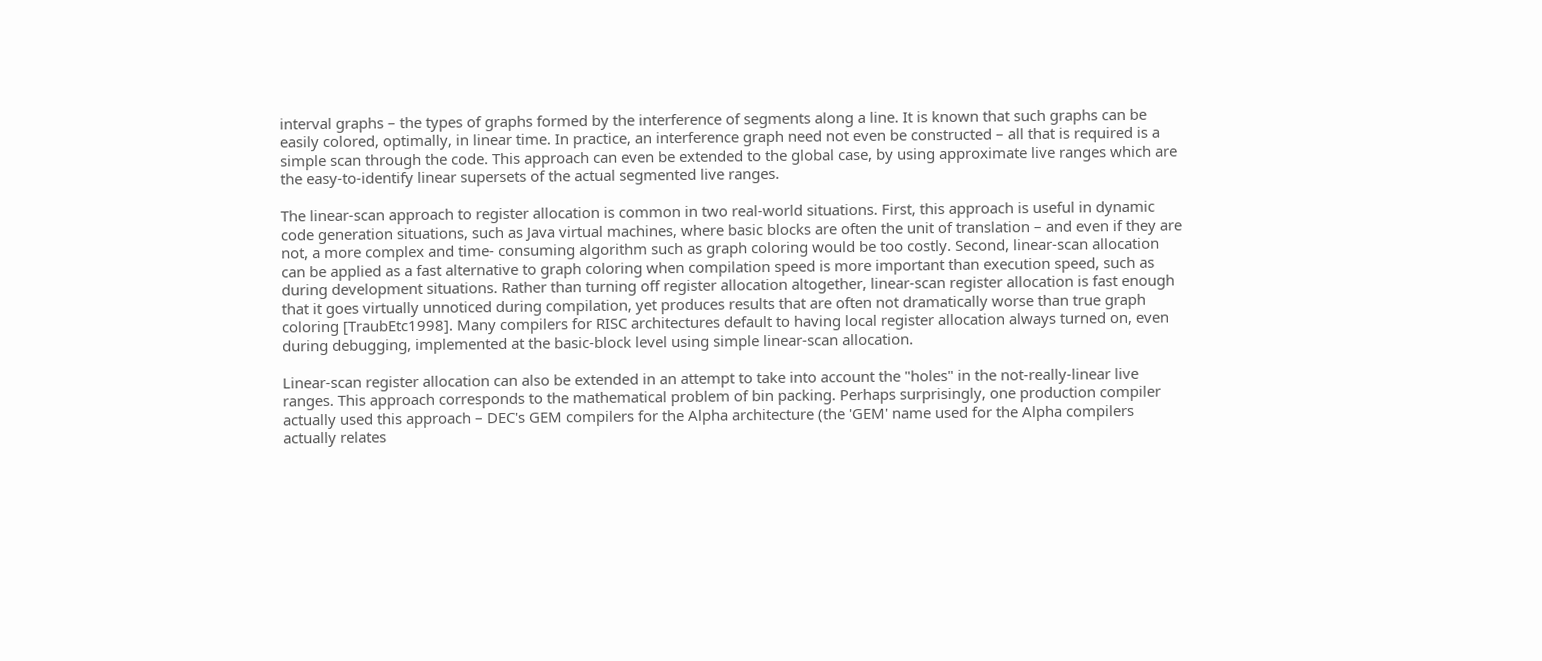interval graphs – the types of graphs formed by the interference of segments along a line. It is known that such graphs can be easily colored, optimally, in linear time. In practice, an interference graph need not even be constructed – all that is required is a simple scan through the code. This approach can even be extended to the global case, by using approximate live ranges which are the easy-to-identify linear supersets of the actual segmented live ranges.

The linear-scan approach to register allocation is common in two real-world situations. First, this approach is useful in dynamic code generation situations, such as Java virtual machines, where basic blocks are often the unit of translation – and even if they are not, a more complex and time- consuming algorithm such as graph coloring would be too costly. Second, linear-scan allocation can be applied as a fast alternative to graph coloring when compilation speed is more important than execution speed, such as during development situations. Rather than turning off register allocation altogether, linear-scan register allocation is fast enough that it goes virtually unnoticed during compilation, yet produces results that are often not dramatically worse than true graph coloring [TraubEtc1998]. Many compilers for RISC architectures default to having local register allocation always turned on, even during debugging, implemented at the basic-block level using simple linear-scan allocation.

Linear-scan register allocation can also be extended in an attempt to take into account the "holes" in the not-really-linear live ranges. This approach corresponds to the mathematical problem of bin packing. Perhaps surprisingly, one production compiler actually used this approach – DEC's GEM compilers for the Alpha architecture (the 'GEM' name used for the Alpha compilers actually relates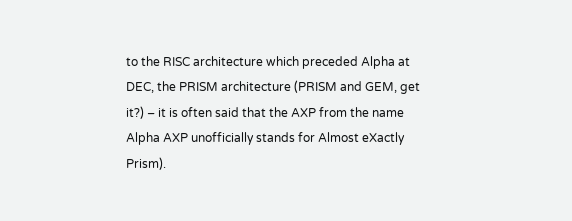to the RISC architecture which preceded Alpha at DEC, the PRISM architecture (PRISM and GEM, get it?) – it is often said that the AXP from the name Alpha AXP unofficially stands for Almost eXactly Prism).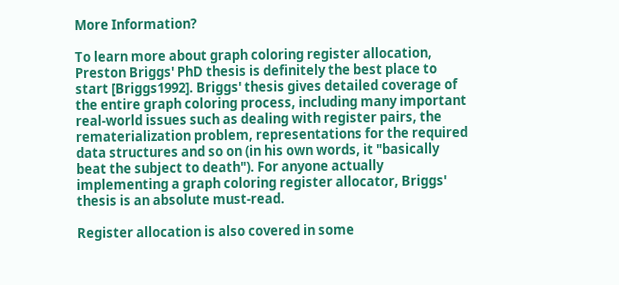More Information?

To learn more about graph coloring register allocation, Preston Briggs' PhD thesis is definitely the best place to start [Briggs1992]. Briggs' thesis gives detailed coverage of the entire graph coloring process, including many important real-world issues such as dealing with register pairs, the rematerialization problem, representations for the required data structures and so on (in his own words, it "basically beat the subject to death"). For anyone actually implementing a graph coloring register allocator, Briggs' thesis is an absolute must-read.

Register allocation is also covered in some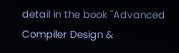detail in the book "Advanced Compiler Design &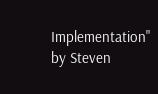Implementation" by Steven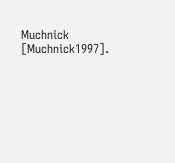Muchnick [Muchnick1997].